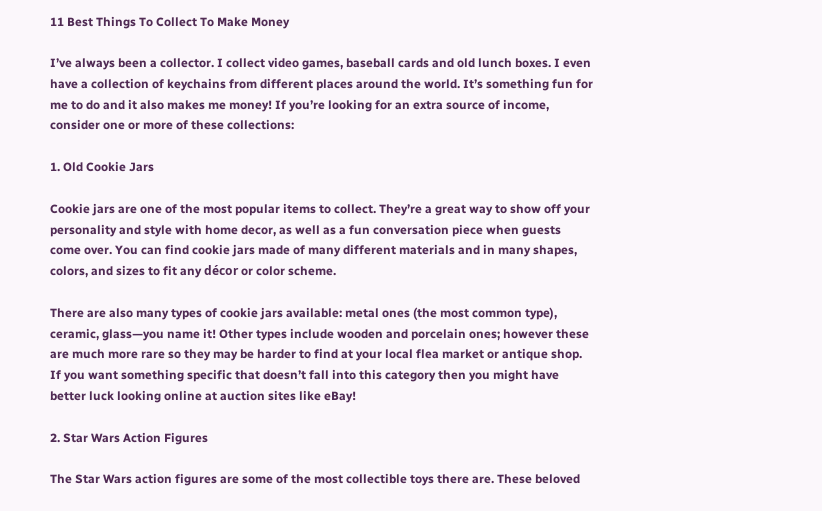11 Best Things To Collect To Make Money

I’ve always been a collector. I collect video games, baseball cards and old lunch boxes. I even have a collection of keychains from different places around the world. It’s something fun for me to do and it also makes me money! If you’re looking for an extra source of income, consider one or more of these collections:

1. Old Cookie Jars

Cookie jars are one of the most popular items to collect. They’re a great way to show off your personality and style with home decor, as well as a fun conversation piece when guests come over. You can find cookie jars made of many different materials and in many shapes, colors, and sizes to fit any décor or color scheme.

There are also many types of cookie jars available: metal ones (the most common type), ceramic, glass—you name it! Other types include wooden and porcelain ones; however these are much more rare so they may be harder to find at your local flea market or antique shop. If you want something specific that doesn’t fall into this category then you might have better luck looking online at auction sites like eBay!

2. Star Wars Action Figures

The Star Wars action figures are some of the most collectible toys there are. These beloved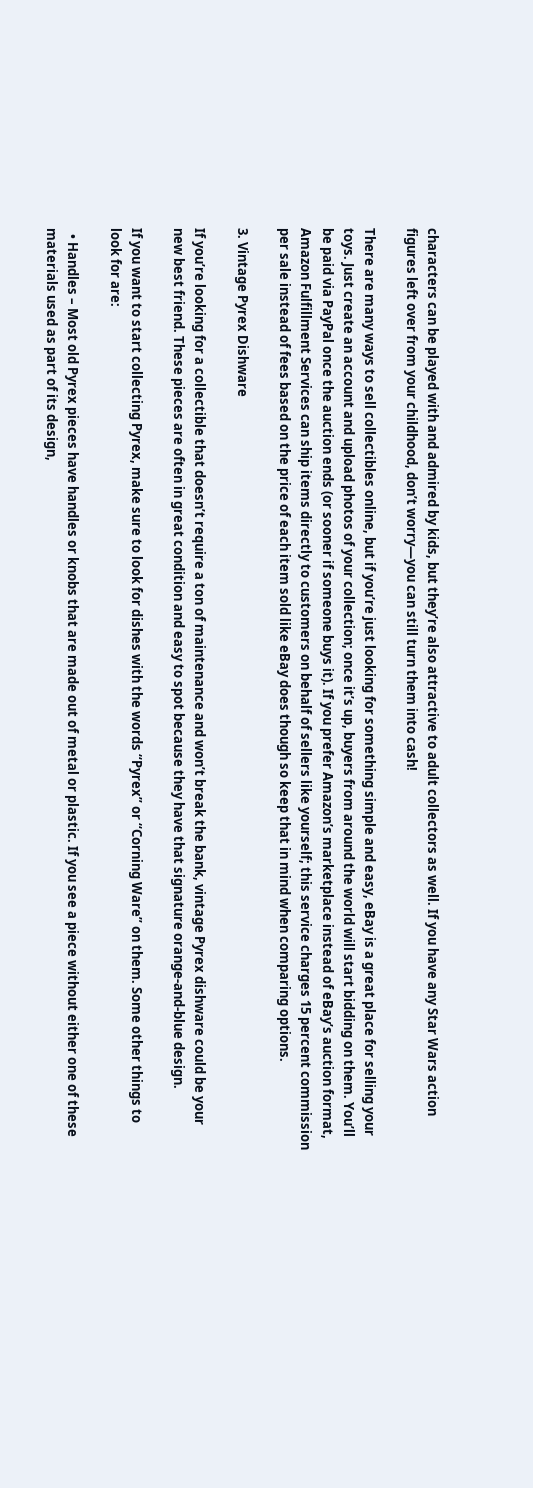characters can be played with and admired by kids, but they’re also attractive to adult collectors as well. If you have any Star Wars action figures left over from your childhood, don’t worry—you can still turn them into cash!

There are many ways to sell collectibles online, but if you’re just looking for something simple and easy, eBay is a great place for selling your toys. Just create an account and upload photos of your collection; once it’s up, buyers from around the world will start bidding on them. You’ll be paid via PayPal once the auction ends (or sooner if someone buys it). If you prefer Amazon’s marketplace instead of eBay’s auction format, Amazon Fulfillment Services can ship items directly to customers on behalf of sellers like yourself; this service charges 15 percent commission per sale instead of fees based on the price of each item sold like eBay does though so keep that in mind when comparing options.

3. Vintage Pyrex Dishware

If you’re looking for a collectible that doesn’t require a ton of maintenance and won’t break the bank, vintage Pyrex dishware could be your new best friend. These pieces are often in great condition and easy to spot because they have that signature orange-and-blue design.

If you want to start collecting Pyrex, make sure to look for dishes with the words “Pyrex” or “Corning Ware” on them. Some other things to look for are:

  • Handles – Most old Pyrex pieces have handles or knobs that are made out of metal or plastic. If you see a piece without either one of these materials used as part of its design,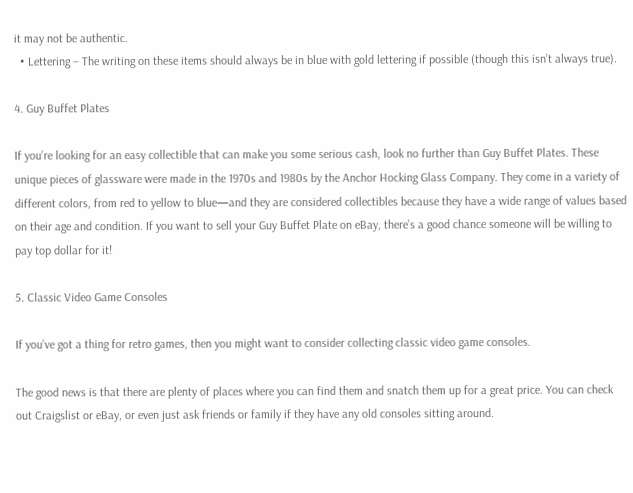it may not be authentic.
  • Lettering – The writing on these items should always be in blue with gold lettering if possible (though this isn’t always true).

4. Guy Buffet Plates

If you’re looking for an easy collectible that can make you some serious cash, look no further than Guy Buffet Plates. These unique pieces of glassware were made in the 1970s and 1980s by the Anchor Hocking Glass Company. They come in a variety of different colors, from red to yellow to blue—and they are considered collectibles because they have a wide range of values based on their age and condition. If you want to sell your Guy Buffet Plate on eBay, there’s a good chance someone will be willing to pay top dollar for it!

5. Classic Video Game Consoles

If you’ve got a thing for retro games, then you might want to consider collecting classic video game consoles.

The good news is that there are plenty of places where you can find them and snatch them up for a great price. You can check out Craigslist or eBay, or even just ask friends or family if they have any old consoles sitting around.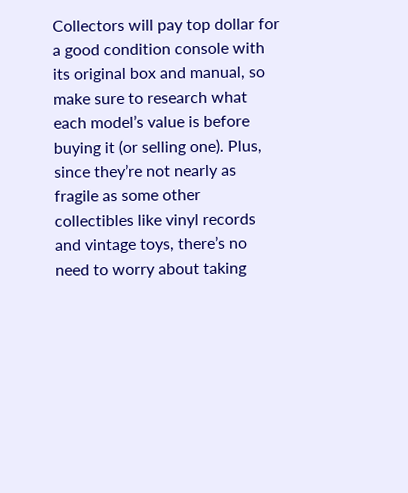Collectors will pay top dollar for a good condition console with its original box and manual, so make sure to research what each model’s value is before buying it (or selling one). Plus, since they’re not nearly as fragile as some other collectibles like vinyl records and vintage toys, there’s no need to worry about taking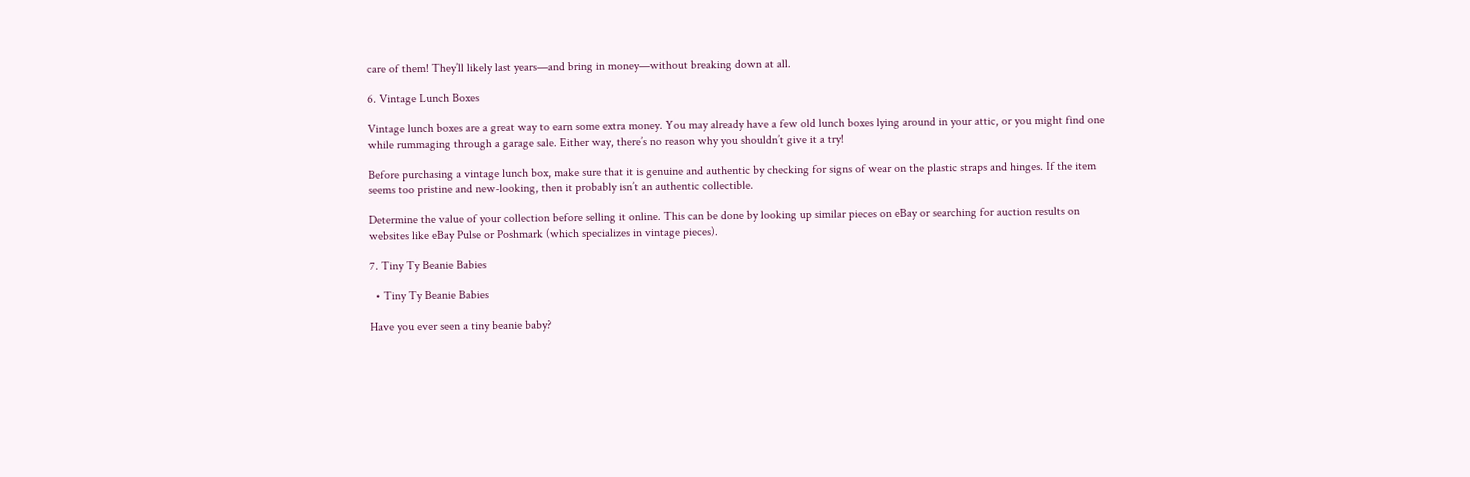care of them! They’ll likely last years—and bring in money—without breaking down at all.

6. Vintage Lunch Boxes

Vintage lunch boxes are a great way to earn some extra money. You may already have a few old lunch boxes lying around in your attic, or you might find one while rummaging through a garage sale. Either way, there’s no reason why you shouldn’t give it a try!

Before purchasing a vintage lunch box, make sure that it is genuine and authentic by checking for signs of wear on the plastic straps and hinges. If the item seems too pristine and new-looking, then it probably isn’t an authentic collectible.

Determine the value of your collection before selling it online. This can be done by looking up similar pieces on eBay or searching for auction results on websites like eBay Pulse or Poshmark (which specializes in vintage pieces).

7. Tiny Ty Beanie Babies

  • Tiny Ty Beanie Babies

Have you ever seen a tiny beanie baby?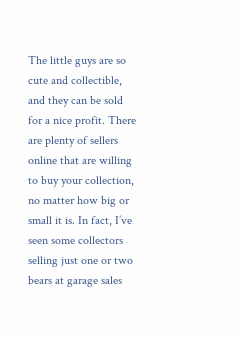The little guys are so cute and collectible, and they can be sold for a nice profit. There are plenty of sellers online that are willing to buy your collection, no matter how big or small it is. In fact, I’ve seen some collectors selling just one or two bears at garage sales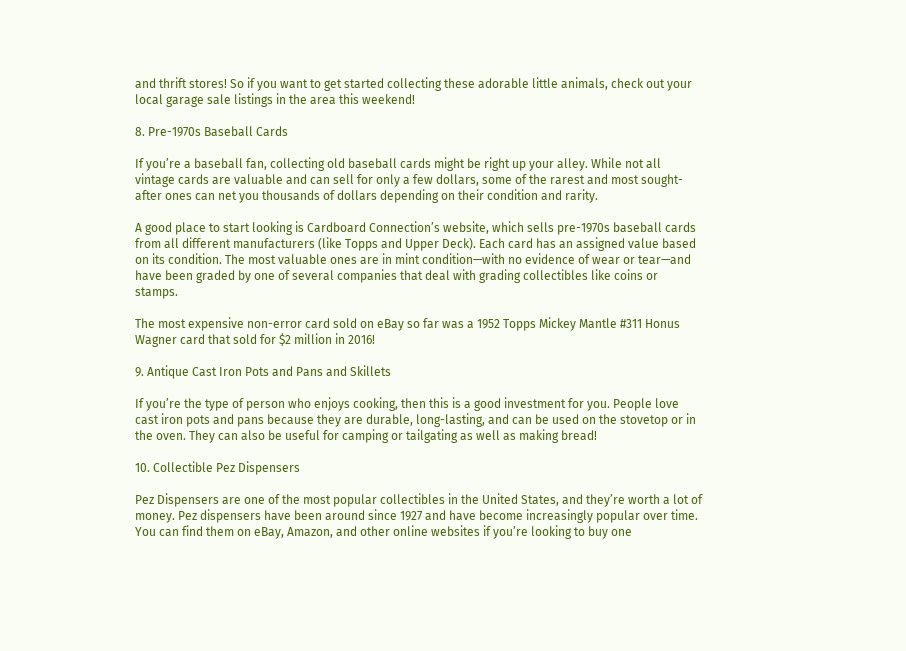and thrift stores! So if you want to get started collecting these adorable little animals, check out your local garage sale listings in the area this weekend!

8. Pre-1970s Baseball Cards

If you’re a baseball fan, collecting old baseball cards might be right up your alley. While not all vintage cards are valuable and can sell for only a few dollars, some of the rarest and most sought-after ones can net you thousands of dollars depending on their condition and rarity.

A good place to start looking is Cardboard Connection’s website, which sells pre-1970s baseball cards from all different manufacturers (like Topps and Upper Deck). Each card has an assigned value based on its condition. The most valuable ones are in mint condition—with no evidence of wear or tear—and have been graded by one of several companies that deal with grading collectibles like coins or stamps.

The most expensive non-error card sold on eBay so far was a 1952 Topps Mickey Mantle #311 Honus Wagner card that sold for $2 million in 2016!

9. Antique Cast Iron Pots and Pans and Skillets

If you’re the type of person who enjoys cooking, then this is a good investment for you. People love cast iron pots and pans because they are durable, long-lasting, and can be used on the stovetop or in the oven. They can also be useful for camping or tailgating as well as making bread!

10. Collectible Pez Dispensers

Pez Dispensers are one of the most popular collectibles in the United States, and they’re worth a lot of money. Pez dispensers have been around since 1927 and have become increasingly popular over time. You can find them on eBay, Amazon, and other online websites if you’re looking to buy one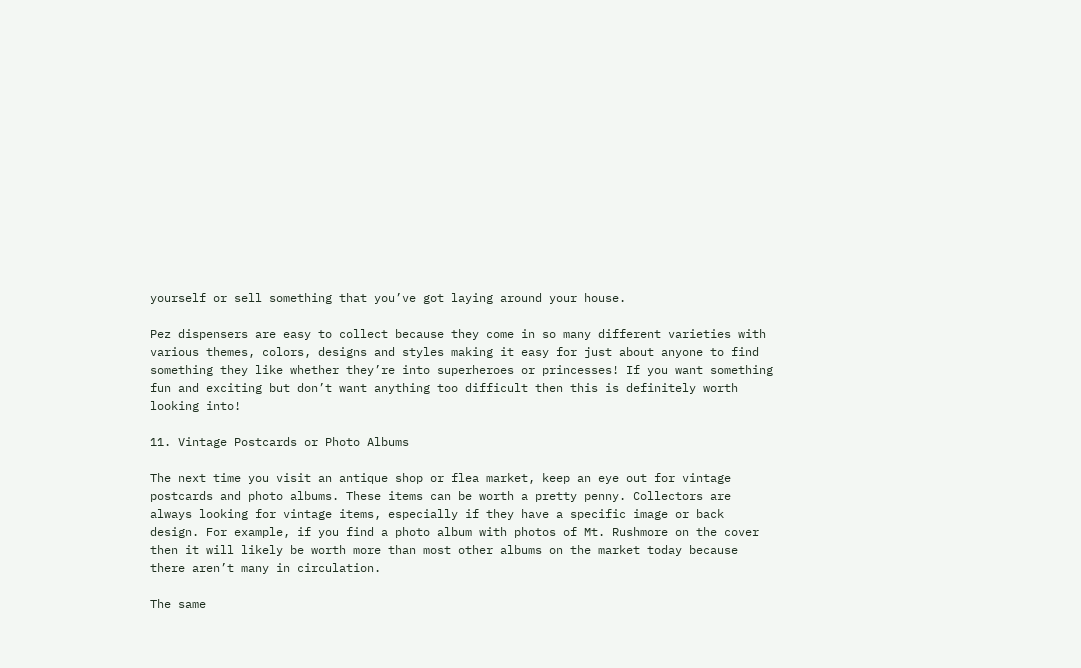yourself or sell something that you’ve got laying around your house.

Pez dispensers are easy to collect because they come in so many different varieties with various themes, colors, designs and styles making it easy for just about anyone to find something they like whether they’re into superheroes or princesses! If you want something fun and exciting but don’t want anything too difficult then this is definitely worth looking into!

11. Vintage Postcards or Photo Albums

The next time you visit an antique shop or flea market, keep an eye out for vintage postcards and photo albums. These items can be worth a pretty penny. Collectors are always looking for vintage items, especially if they have a specific image or back design. For example, if you find a photo album with photos of Mt. Rushmore on the cover then it will likely be worth more than most other albums on the market today because there aren’t many in circulation.

The same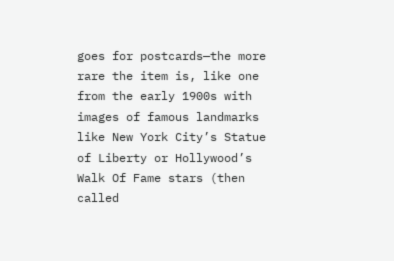goes for postcards—the more rare the item is, like one from the early 1900s with images of famous landmarks like New York City’s Statue of Liberty or Hollywood’s Walk Of Fame stars (then called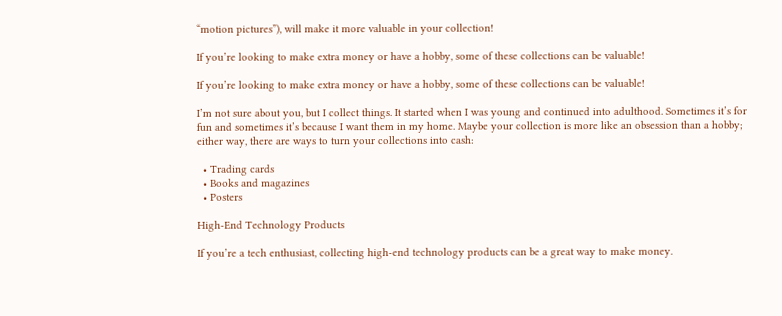“motion pictures”), will make it more valuable in your collection!

If you’re looking to make extra money or have a hobby, some of these collections can be valuable!

If you’re looking to make extra money or have a hobby, some of these collections can be valuable!

I’m not sure about you, but I collect things. It started when I was young and continued into adulthood. Sometimes it’s for fun and sometimes it’s because I want them in my home. Maybe your collection is more like an obsession than a hobby; either way, there are ways to turn your collections into cash:

  • Trading cards
  • Books and magazines
  • Posters

High-End Technology Products

If you’re a tech enthusiast, collecting high-end technology products can be a great way to make money.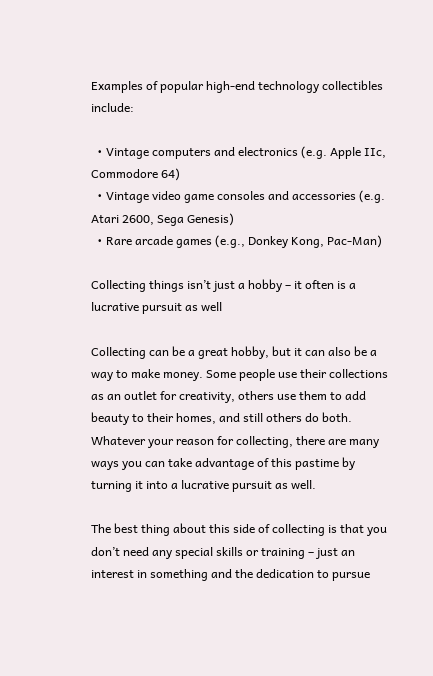Examples of popular high-end technology collectibles include:

  • Vintage computers and electronics (e.g. Apple IIc, Commodore 64)
  • Vintage video game consoles and accessories (e.g. Atari 2600, Sega Genesis)
  • Rare arcade games (e.g., Donkey Kong, Pac-Man)

Collecting things isn’t just a hobby – it often is a lucrative pursuit as well

Collecting can be a great hobby, but it can also be a way to make money. Some people use their collections as an outlet for creativity, others use them to add beauty to their homes, and still others do both. Whatever your reason for collecting, there are many ways you can take advantage of this pastime by turning it into a lucrative pursuit as well.

The best thing about this side of collecting is that you don’t need any special skills or training – just an interest in something and the dedication to pursue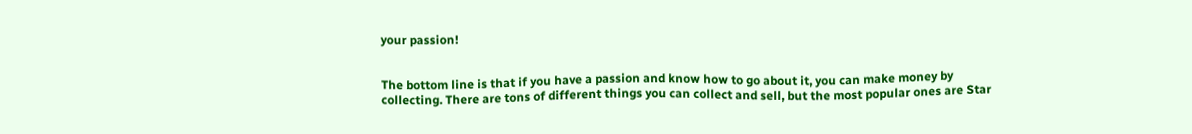your passion!


The bottom line is that if you have a passion and know how to go about it, you can make money by collecting. There are tons of different things you can collect and sell, but the most popular ones are Star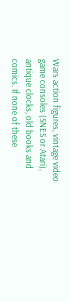Wars action figures, vintage video game consoles (SNES or Atari), antique clocks, old books and comics. If none of these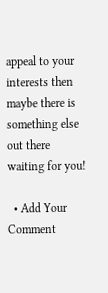appeal to your interests then maybe there is something else out there waiting for you!

  • Add Your Comment